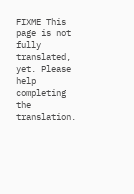FIXME This page is not fully translated, yet. Please help completing the translation.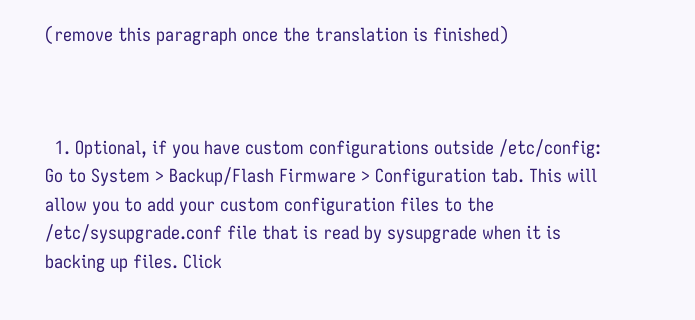(remove this paragraph once the translation is finished)



  1. Optional, if you have custom configurations outside /etc/config: Go to System > Backup/Flash Firmware > Configuration tab. This will allow you to add your custom configuration files to the /etc/sysupgrade.conf file that is read by sysupgrade when it is backing up files. Click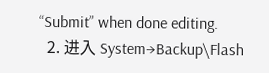“Submit” when done editing.
  2. 进入 System→Backup\Flash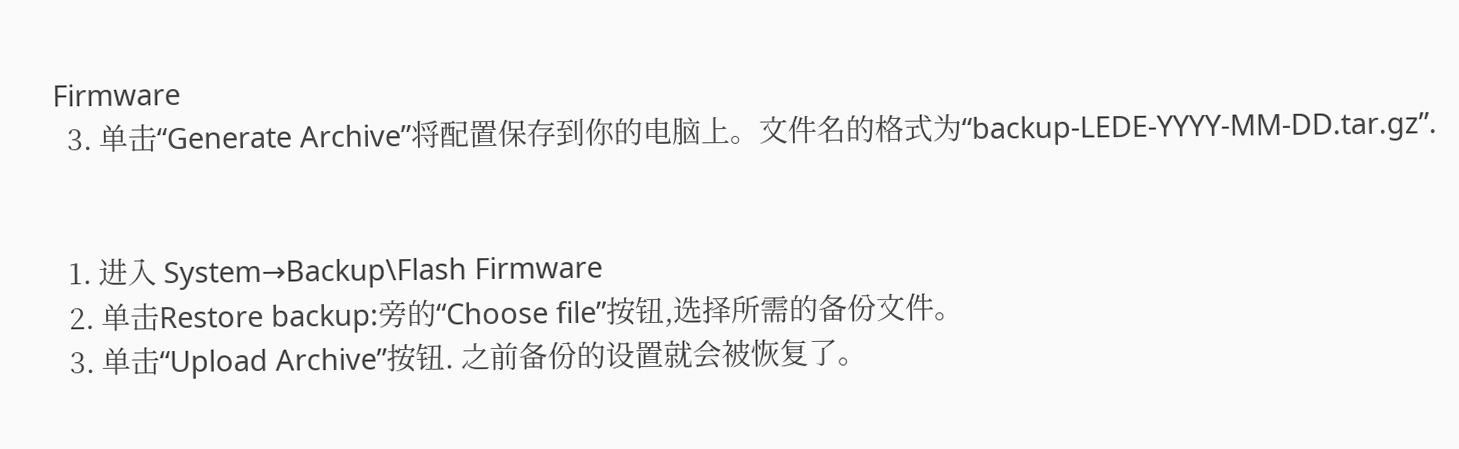Firmware
  3. 单击“Generate Archive”将配置保存到你的电脑上。文件名的格式为“backup-LEDE-YYYY-MM-DD.tar.gz”.


  1. 进入 System→Backup\Flash Firmware
  2. 单击Restore backup:旁的“Choose file”按钮,选择所需的备份文件。
  3. 单击“Upload Archive”按钮. 之前备份的设置就会被恢复了。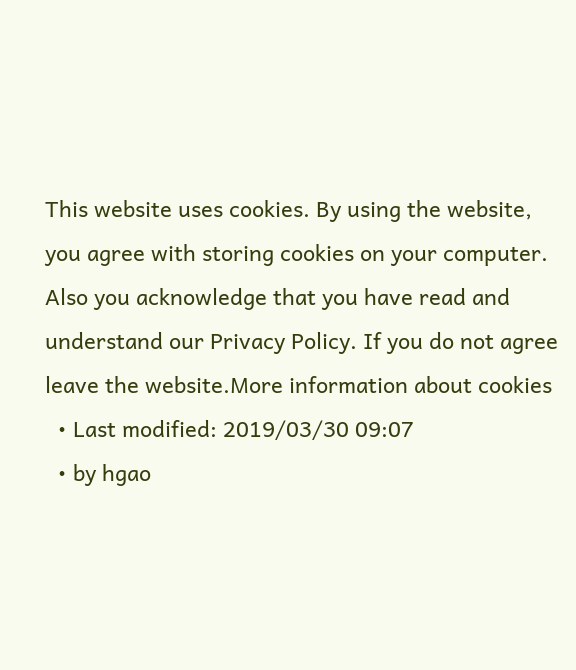This website uses cookies. By using the website, you agree with storing cookies on your computer. Also you acknowledge that you have read and understand our Privacy Policy. If you do not agree leave the website.More information about cookies
  • Last modified: 2019/03/30 09:07
  • by hgao